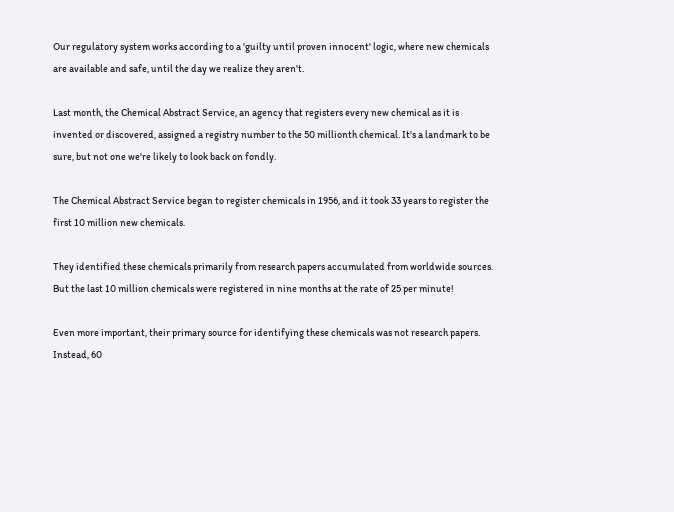Our regulatory system works according to a 'guilty until proven innocent' logic, where new chemicals are available and safe, until the day we realize they aren't.

Last month, the Chemical Abstract Service, an agency that registers every new chemical as it is invented or discovered, assigned a registry number to the 50 millionth chemical. It's a landmark to be sure, but not one we're likely to look back on fondly.

The Chemical Abstract Service began to register chemicals in 1956, and it took 33 years to register the first 10 million new chemicals.

They identified these chemicals primarily from research papers accumulated from worldwide sources. But the last 10 million chemicals were registered in nine months at the rate of 25 per minute!

Even more important, their primary source for identifying these chemicals was not research papers. Instead, 60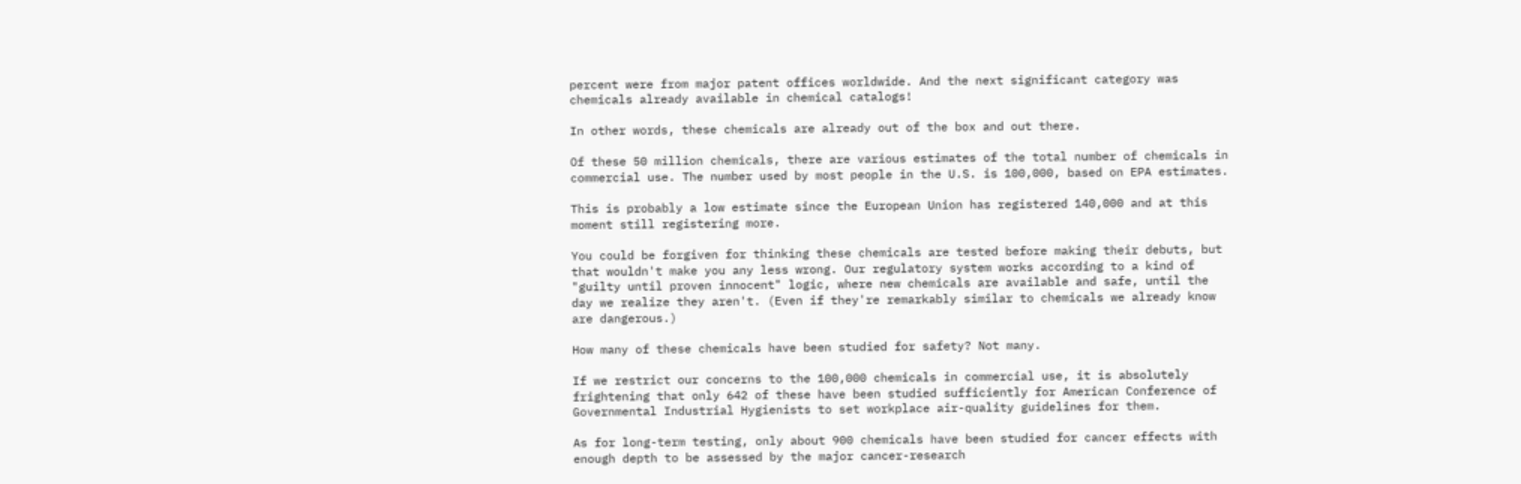percent were from major patent offices worldwide. And the next significant category was chemicals already available in chemical catalogs!

In other words, these chemicals are already out of the box and out there.

Of these 50 million chemicals, there are various estimates of the total number of chemicals in commercial use. The number used by most people in the U.S. is 100,000, based on EPA estimates.

This is probably a low estimate since the European Union has registered 140,000 and at this moment still registering more.

You could be forgiven for thinking these chemicals are tested before making their debuts, but that wouldn't make you any less wrong. Our regulatory system works according to a kind of "guilty until proven innocent" logic, where new chemicals are available and safe, until the day we realize they aren't. (Even if they're remarkably similar to chemicals we already know are dangerous.)

How many of these chemicals have been studied for safety? Not many.

If we restrict our concerns to the 100,000 chemicals in commercial use, it is absolutely frightening that only 642 of these have been studied sufficiently for American Conference of Governmental Industrial Hygienists to set workplace air-quality guidelines for them.

As for long-term testing, only about 900 chemicals have been studied for cancer effects with enough depth to be assessed by the major cancer-research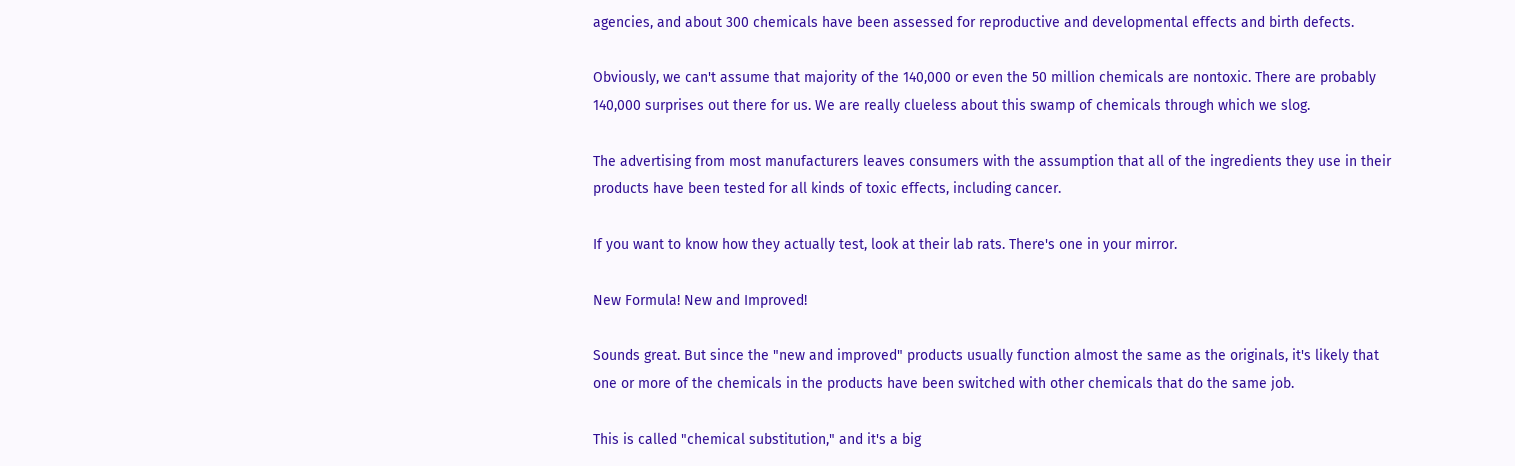agencies, and about 300 chemicals have been assessed for reproductive and developmental effects and birth defects.

Obviously, we can't assume that majority of the 140,000 or even the 50 million chemicals are nontoxic. There are probably 140,000 surprises out there for us. We are really clueless about this swamp of chemicals through which we slog.

The advertising from most manufacturers leaves consumers with the assumption that all of the ingredients they use in their products have been tested for all kinds of toxic effects, including cancer.

If you want to know how they actually test, look at their lab rats. There's one in your mirror.

New Formula! New and Improved!

Sounds great. But since the "new and improved" products usually function almost the same as the originals, it's likely that one or more of the chemicals in the products have been switched with other chemicals that do the same job.

This is called "chemical substitution," and it's a big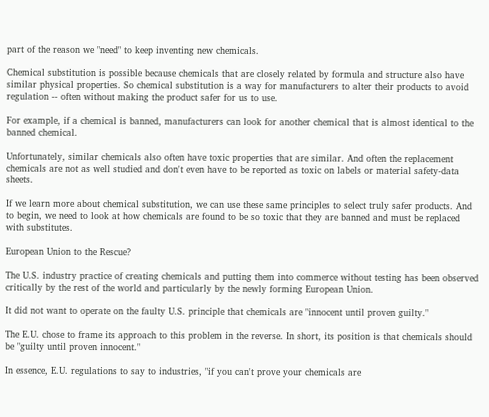part of the reason we "need" to keep inventing new chemicals.

Chemical substitution is possible because chemicals that are closely related by formula and structure also have similar physical properties. So chemical substitution is a way for manufacturers to alter their products to avoid regulation -- often without making the product safer for us to use.

For example, if a chemical is banned, manufacturers can look for another chemical that is almost identical to the banned chemical.

Unfortunately, similar chemicals also often have toxic properties that are similar. And often the replacement chemicals are not as well studied and don't even have to be reported as toxic on labels or material safety-data sheets.

If we learn more about chemical substitution, we can use these same principles to select truly safer products. And to begin, we need to look at how chemicals are found to be so toxic that they are banned and must be replaced with substitutes.

European Union to the Rescue?

The U.S. industry practice of creating chemicals and putting them into commerce without testing has been observed critically by the rest of the world and particularly by the newly forming European Union.

It did not want to operate on the faulty U.S. principle that chemicals are "innocent until proven guilty."

The E.U. chose to frame its approach to this problem in the reverse. In short, its position is that chemicals should be "guilty until proven innocent."

In essence, E.U. regulations to say to industries, "if you can't prove your chemicals are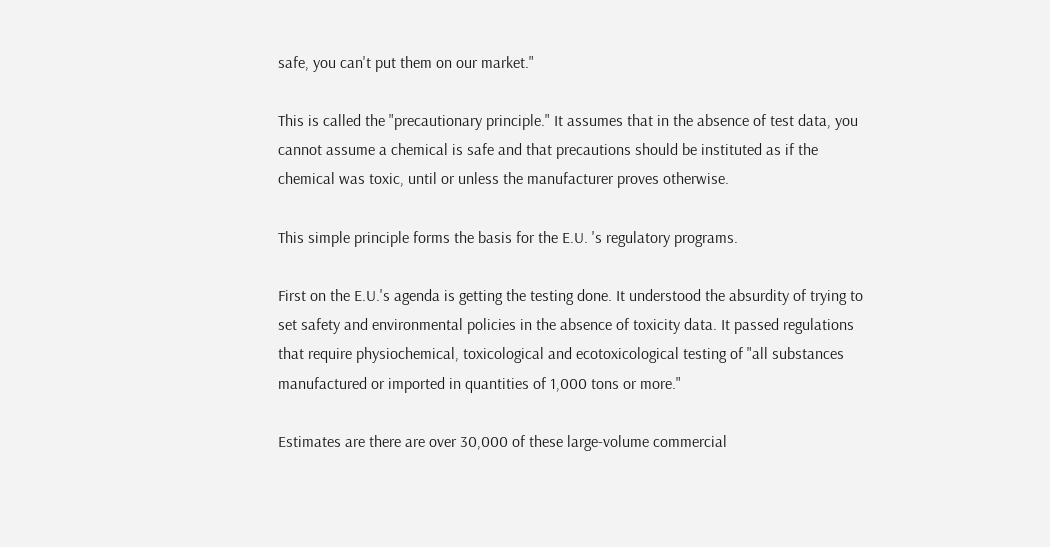safe, you can't put them on our market."

This is called the "precautionary principle." It assumes that in the absence of test data, you cannot assume a chemical is safe and that precautions should be instituted as if the chemical was toxic, until or unless the manufacturer proves otherwise.

This simple principle forms the basis for the E.U. 's regulatory programs.

First on the E.U.'s agenda is getting the testing done. It understood the absurdity of trying to set safety and environmental policies in the absence of toxicity data. It passed regulations that require physiochemical, toxicological and ecotoxicological testing of "all substances manufactured or imported in quantities of 1,000 tons or more."

Estimates are there are over 30,000 of these large-volume commercial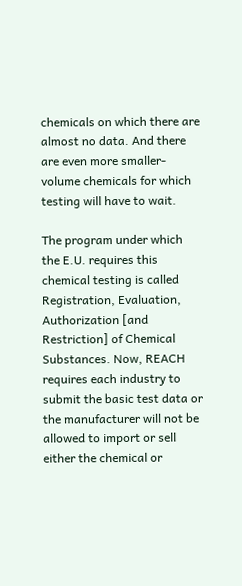chemicals on which there are almost no data. And there are even more smaller-volume chemicals for which testing will have to wait.

The program under which the E.U. requires this chemical testing is called Registration, Evaluation, Authorization [and Restriction] of Chemical Substances. Now, REACH requires each industry to submit the basic test data or the manufacturer will not be allowed to import or sell either the chemical or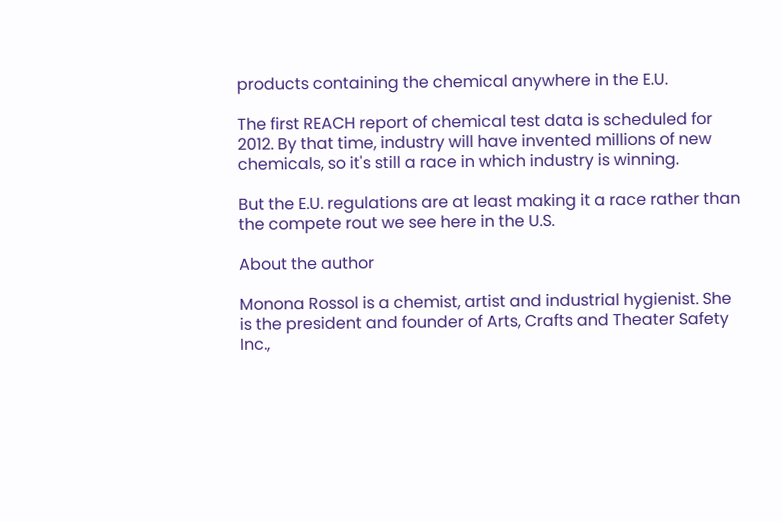products containing the chemical anywhere in the E.U.

The first REACH report of chemical test data is scheduled for 2012. By that time, industry will have invented millions of new chemicals, so it's still a race in which industry is winning.

But the E.U. regulations are at least making it a race rather than the compete rout we see here in the U.S.

About the author

Monona Rossol is a chemist, artist and industrial hygienist. She is the president and founder of Arts, Crafts and Theater Safety Inc.,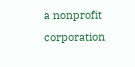a nonprofit corporation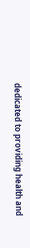dedicated to providing health and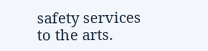safety services to the arts.